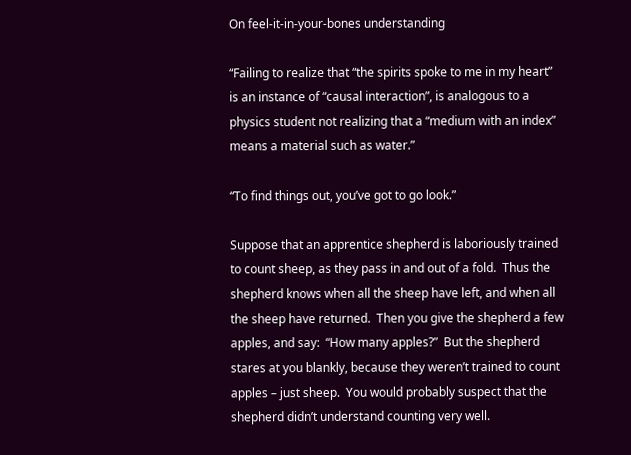On feel-it-in-your-bones understanding

“Failing to realize that “the spirits spoke to me in my heart” is an instance of “causal interaction”, is analogous to a physics student not realizing that a “medium with an index” means a material such as water.”

“To find things out, you’ve got to go look.”

Suppose that an apprentice shepherd is laboriously trained to count sheep, as they pass in and out of a fold.  Thus the shepherd knows when all the sheep have left, and when all the sheep have returned.  Then you give the shepherd a few apples, and say:  “How many apples?”  But the shepherd stares at you blankly, because they weren’t trained to count apples – just sheep.  You would probably suspect that the shepherd didn’t understand counting very well.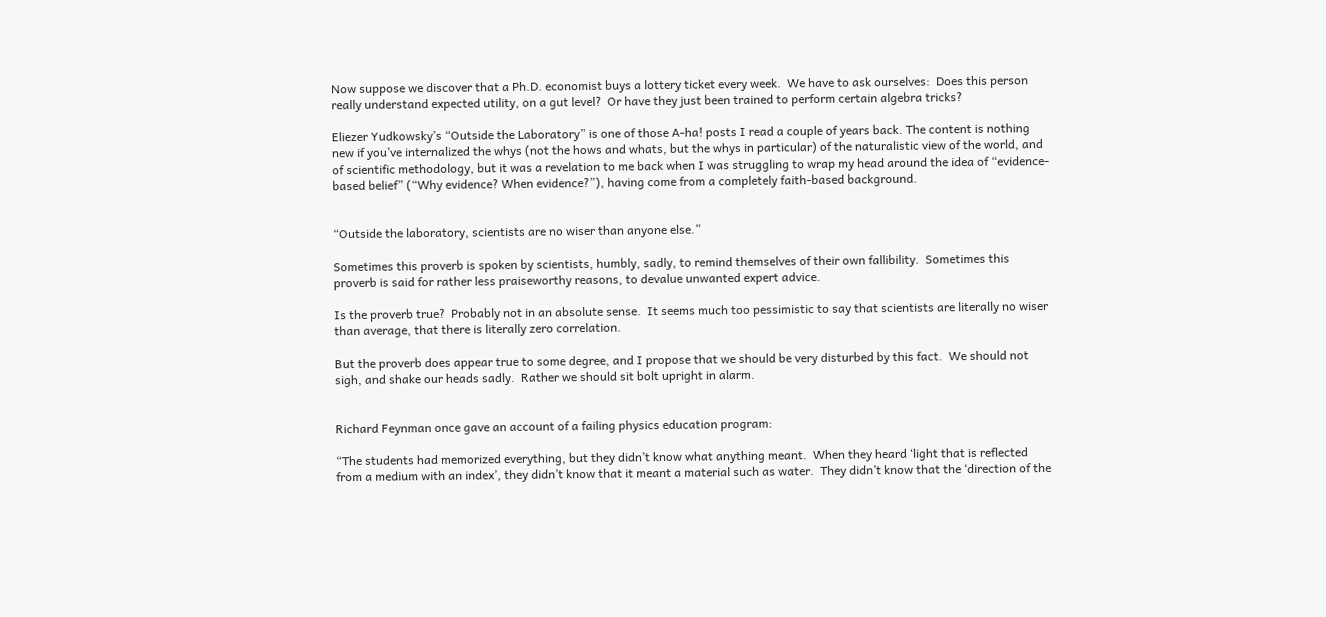Now suppose we discover that a Ph.D. economist buys a lottery ticket every week.  We have to ask ourselves:  Does this person really understand expected utility, on a gut level?  Or have they just been trained to perform certain algebra tricks?

Eliezer Yudkowsky’s “Outside the Laboratory” is one of those A-ha! posts I read a couple of years back. The content is nothing new if you’ve internalized the whys (not the hows and whats, but the whys in particular) of the naturalistic view of the world, and of scientific methodology, but it was a revelation to me back when I was struggling to wrap my head around the idea of “evidence-based belief” (“Why evidence? When evidence?”), having come from a completely faith-based background.


“Outside the laboratory, scientists are no wiser than anyone else.”

Sometimes this proverb is spoken by scientists, humbly, sadly, to remind themselves of their own fallibility.  Sometimes this proverb is said for rather less praiseworthy reasons, to devalue unwanted expert advice.

Is the proverb true?  Probably not in an absolute sense.  It seems much too pessimistic to say that scientists are literally no wiser than average, that there is literally zero correlation.

But the proverb does appear true to some degree, and I propose that we should be very disturbed by this fact.  We should not sigh, and shake our heads sadly.  Rather we should sit bolt upright in alarm.


Richard Feynman once gave an account of a failing physics education program:

“The students had memorized everything, but they didn’t know what anything meant.  When they heard ‘light that is reflected from a medium with an index’, they didn’t know that it meant a material such as water.  They didn’t know that the ‘direction of the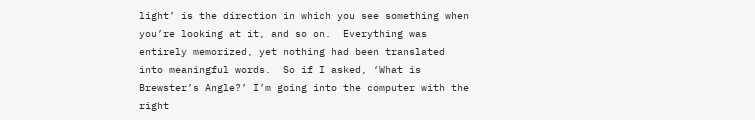light’ is the direction in which you see something when you’re looking at it, and so on.  Everything was entirely memorized, yet nothing had been translated into meaningful words.  So if I asked, ‘What is Brewster’s Angle?’ I’m going into the computer with the right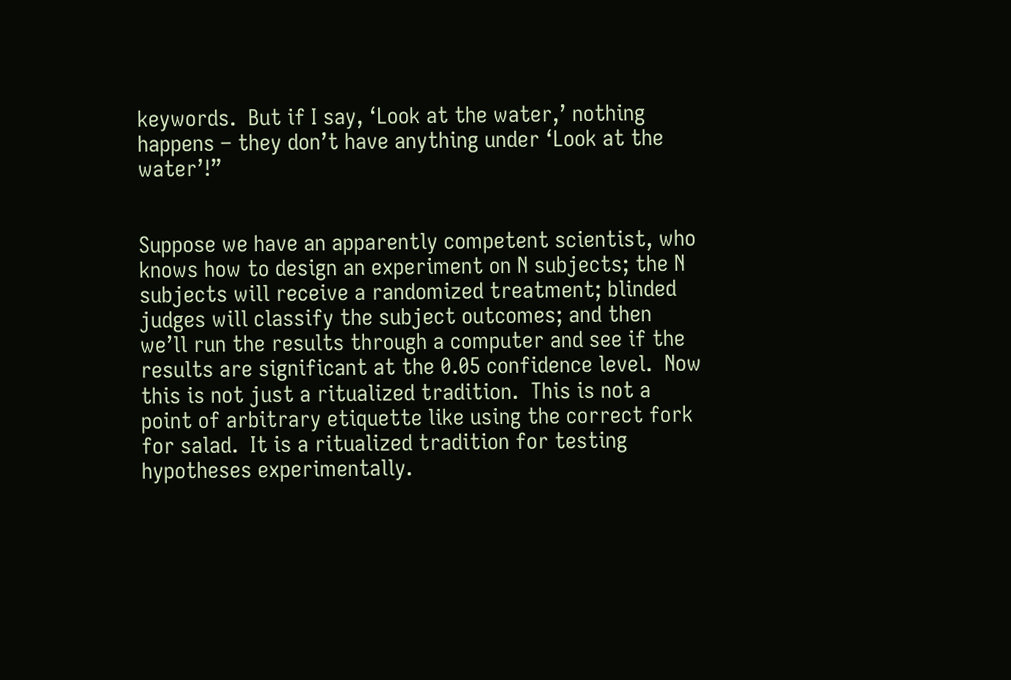keywords.  But if I say, ‘Look at the water,’ nothing happens – they don’t have anything under ‘Look at the water’!”


Suppose we have an apparently competent scientist, who knows how to design an experiment on N subjects; the N subjects will receive a randomized treatment; blinded judges will classify the subject outcomes; and then we’ll run the results through a computer and see if the results are significant at the 0.05 confidence level.  Now this is not just a ritualized tradition.  This is not a point of arbitrary etiquette like using the correct fork for salad.  It is a ritualized tradition for testing hypotheses experimentally.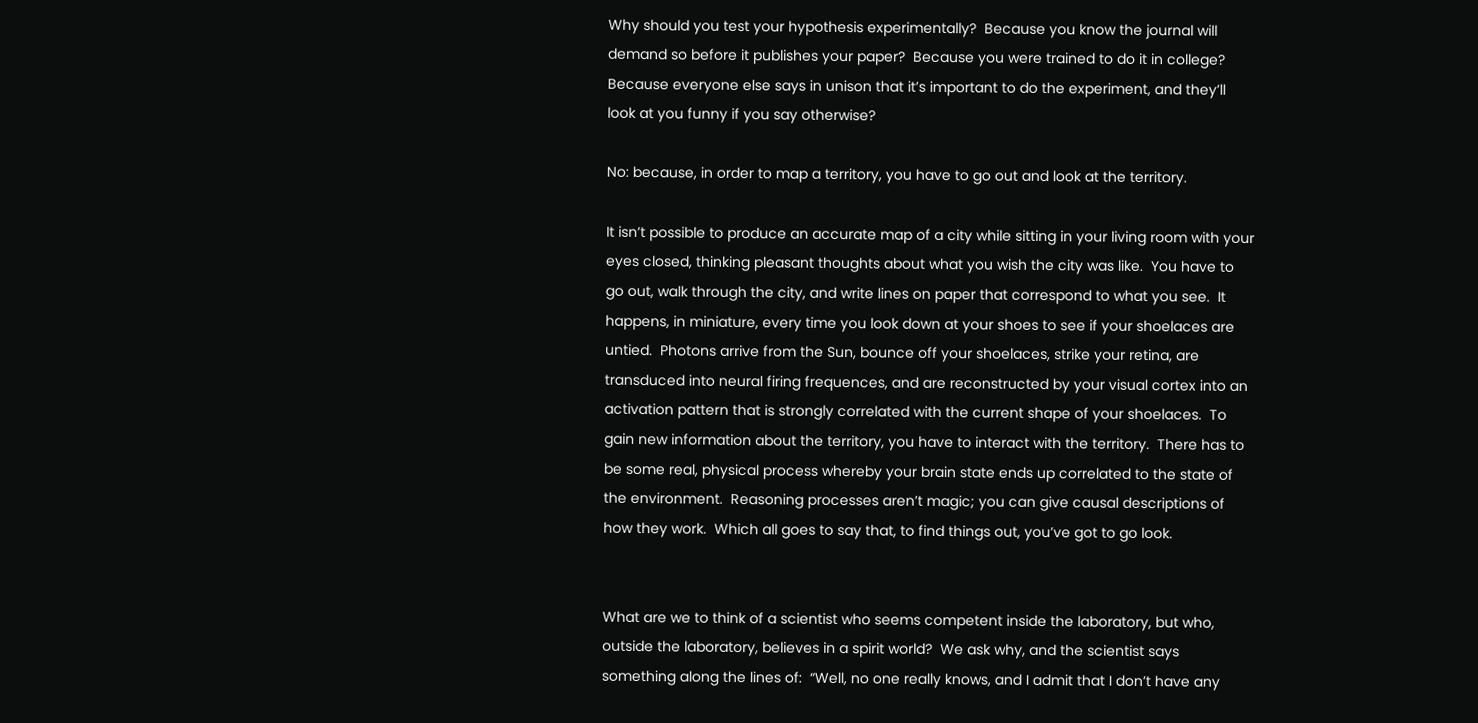Why should you test your hypothesis experimentally?  Because you know the journal will demand so before it publishes your paper?  Because you were trained to do it in college?  Because everyone else says in unison that it’s important to do the experiment, and they’ll look at you funny if you say otherwise?

No: because, in order to map a territory, you have to go out and look at the territory.

It isn’t possible to produce an accurate map of a city while sitting in your living room with your eyes closed, thinking pleasant thoughts about what you wish the city was like.  You have to go out, walk through the city, and write lines on paper that correspond to what you see.  It happens, in miniature, every time you look down at your shoes to see if your shoelaces are untied.  Photons arrive from the Sun, bounce off your shoelaces, strike your retina, are transduced into neural firing frequences, and are reconstructed by your visual cortex into an activation pattern that is strongly correlated with the current shape of your shoelaces.  To gain new information about the territory, you have to interact with the territory.  There has to be some real, physical process whereby your brain state ends up correlated to the state of the environment.  Reasoning processes aren’t magic; you can give causal descriptions of how they work.  Which all goes to say that, to find things out, you’ve got to go look.


What are we to think of a scientist who seems competent inside the laboratory, but who, outside the laboratory, believes in a spirit world?  We ask why, and the scientist says something along the lines of:  “Well, no one really knows, and I admit that I don’t have any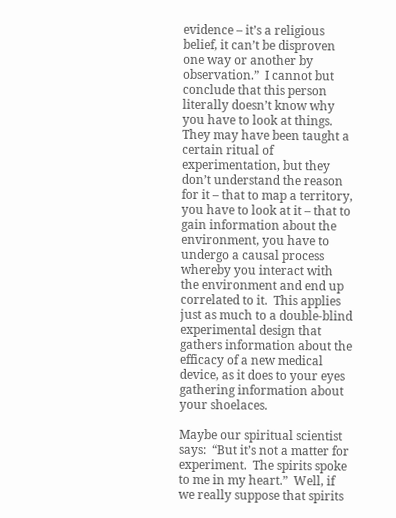evidence – it’s a religious belief, it can’t be disproven one way or another by observation.”  I cannot but conclude that this person literally doesn’t know why you have to look at things.  They may have been taught a certain ritual of experimentation, but they don’t understand the reason for it – that to map a territory, you have to look at it – that to gain information about the environment, you have to undergo a causal process whereby you interact with the environment and end up correlated to it.  This applies just as much to a double-blind experimental design that gathers information about the efficacy of a new medical device, as it does to your eyes gathering information about your shoelaces.

Maybe our spiritual scientist says:  “But it’s not a matter for experiment.  The spirits spoke to me in my heart.”  Well, if we really suppose that spirits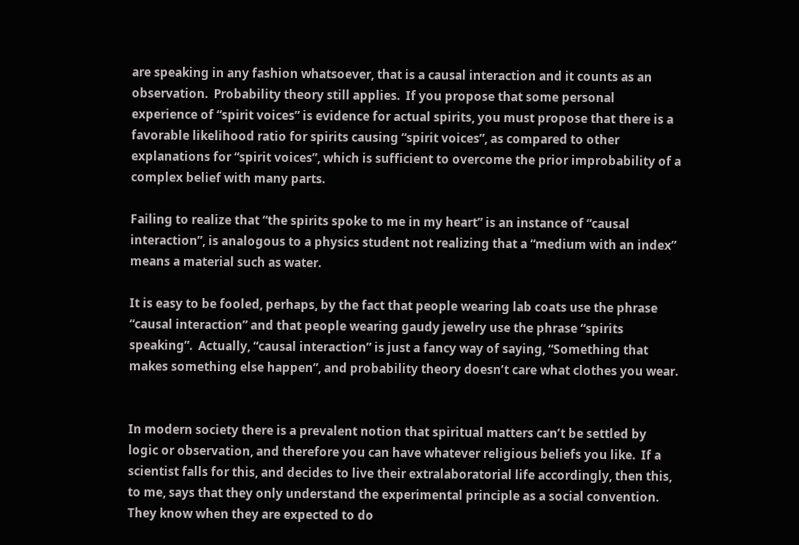are speaking in any fashion whatsoever, that is a causal interaction and it counts as an observation.  Probability theory still applies.  If you propose that some personal experience of “spirit voices” is evidence for actual spirits, you must propose that there is a favorable likelihood ratio for spirits causing “spirit voices”, as compared to other explanations for “spirit voices”, which is sufficient to overcome the prior improbability of a complex belief with many parts.

Failing to realize that “the spirits spoke to me in my heart” is an instance of “causal interaction”, is analogous to a physics student not realizing that a “medium with an index” means a material such as water.

It is easy to be fooled, perhaps, by the fact that people wearing lab coats use the phrase “causal interaction” and that people wearing gaudy jewelry use the phrase “spirits speaking”.  Actually, “causal interaction” is just a fancy way of saying, “Something that makes something else happen”, and probability theory doesn’t care what clothes you wear.


In modern society there is a prevalent notion that spiritual matters can’t be settled by logic or observation, and therefore you can have whatever religious beliefs you like.  If a scientist falls for this, and decides to live their extralaboratorial life accordingly, then this, to me, says that they only understand the experimental principle as a social convention.  They know when they are expected to do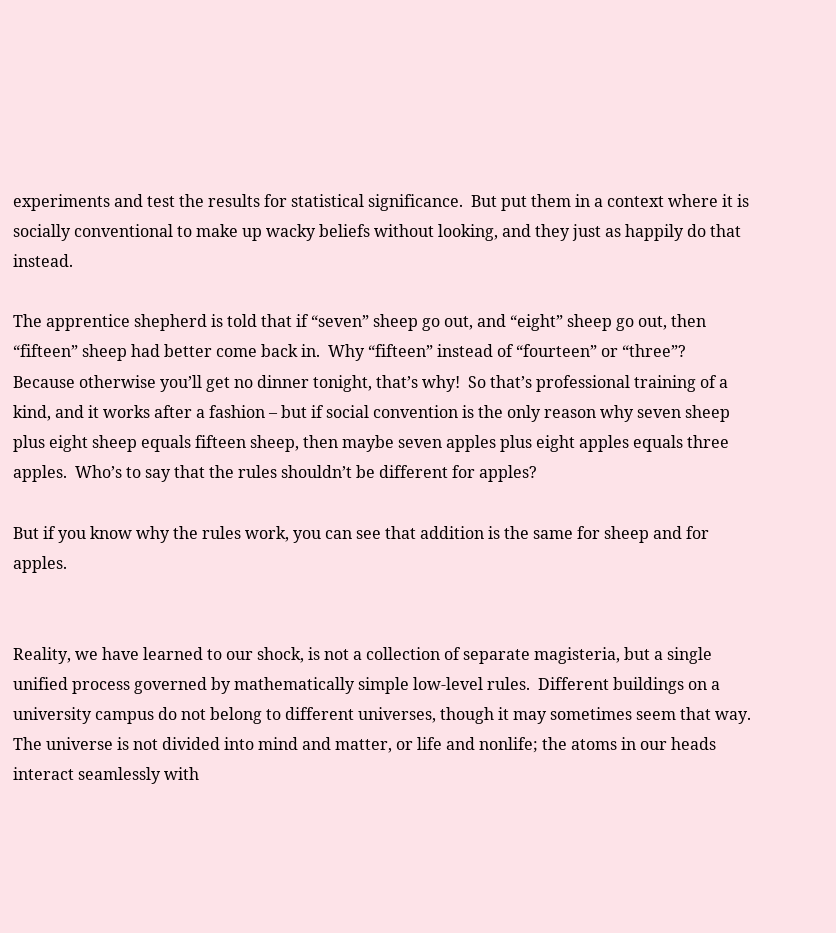experiments and test the results for statistical significance.  But put them in a context where it is socially conventional to make up wacky beliefs without looking, and they just as happily do that instead.

The apprentice shepherd is told that if “seven” sheep go out, and “eight” sheep go out, then “fifteen” sheep had better come back in.  Why “fifteen” instead of “fourteen” or “three”?  Because otherwise you’ll get no dinner tonight, that’s why!  So that’s professional training of a kind, and it works after a fashion – but if social convention is the only reason why seven sheep plus eight sheep equals fifteen sheep, then maybe seven apples plus eight apples equals three apples.  Who’s to say that the rules shouldn’t be different for apples?

But if you know why the rules work, you can see that addition is the same for sheep and for apples.


Reality, we have learned to our shock, is not a collection of separate magisteria, but a single unified process governed by mathematically simple low-level rules.  Different buildings on a university campus do not belong to different universes, though it may sometimes seem that way.  The universe is not divided into mind and matter, or life and nonlife; the atoms in our heads interact seamlessly with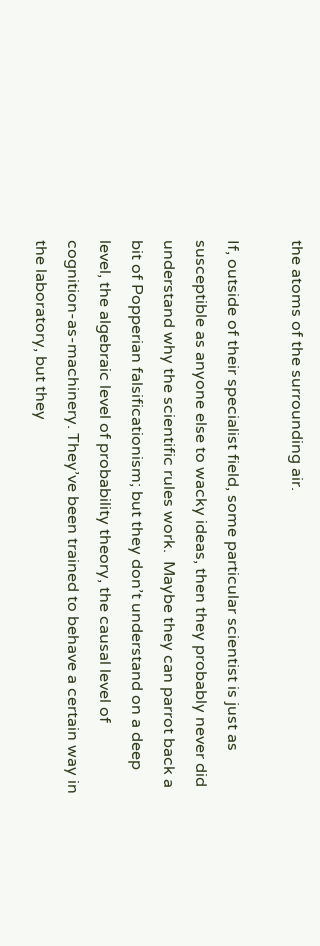the atoms of the surrounding air.

If, outside of their specialist field, some particular scientist is just as susceptible as anyone else to wacky ideas, then they probably never did understand why the scientific rules work.  Maybe they can parrot back a bit of Popperian falsificationism; but they don’t understand on a deep level, the algebraic level of probability theory, the causal level of cognition-as-machinery. They’ve been trained to behave a certain way in the laboratory, but they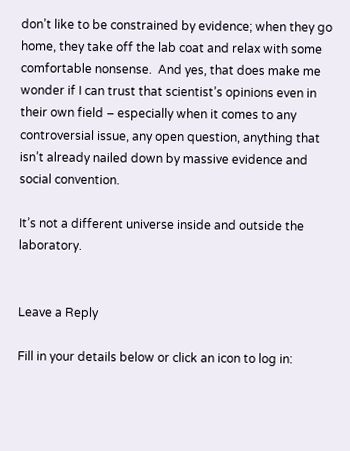don’t like to be constrained by evidence; when they go home, they take off the lab coat and relax with some comfortable nonsense.  And yes, that does make me wonder if I can trust that scientist’s opinions even in their own field – especially when it comes to any controversial issue, any open question, anything that isn’t already nailed down by massive evidence and social convention.

It’s not a different universe inside and outside the laboratory.


Leave a Reply

Fill in your details below or click an icon to log in: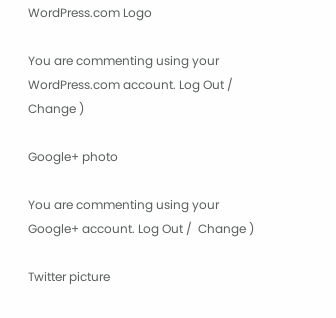WordPress.com Logo

You are commenting using your WordPress.com account. Log Out /  Change )

Google+ photo

You are commenting using your Google+ account. Log Out /  Change )

Twitter picture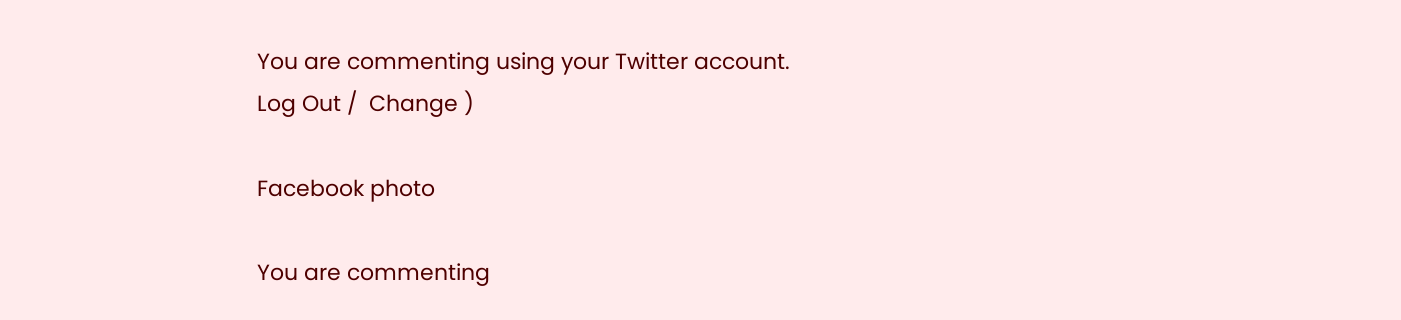You are commenting using your Twitter account. Log Out /  Change )

Facebook photo

You are commenting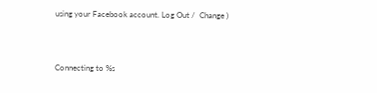using your Facebook account. Log Out /  Change )


Connecting to %s